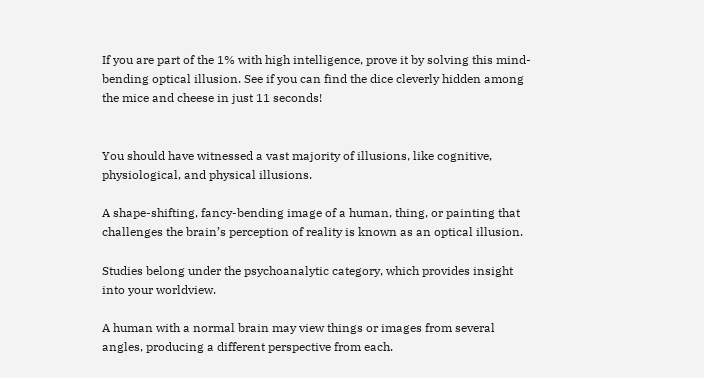If you are part of the 1% with high intelligence, prove it by solving this mind-bending optical illusion. See if you can find the dice cleverly hidden among the mice and cheese in just 11 seconds!


You should have witnessed a vast majority of illusions, like cognitive, physiological, and physical illusions.

A shape-shifting, fancy-bending image of a human, thing, or painting that challenges the brain’s perception of reality is known as an optical illusion.

Studies belong under the psychoanalytic category, which provides insight into your worldview.

A human with a normal brain may view things or images from several angles, producing a different perspective from each.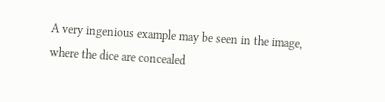A very ingenious example may be seen in the image, where the dice are concealed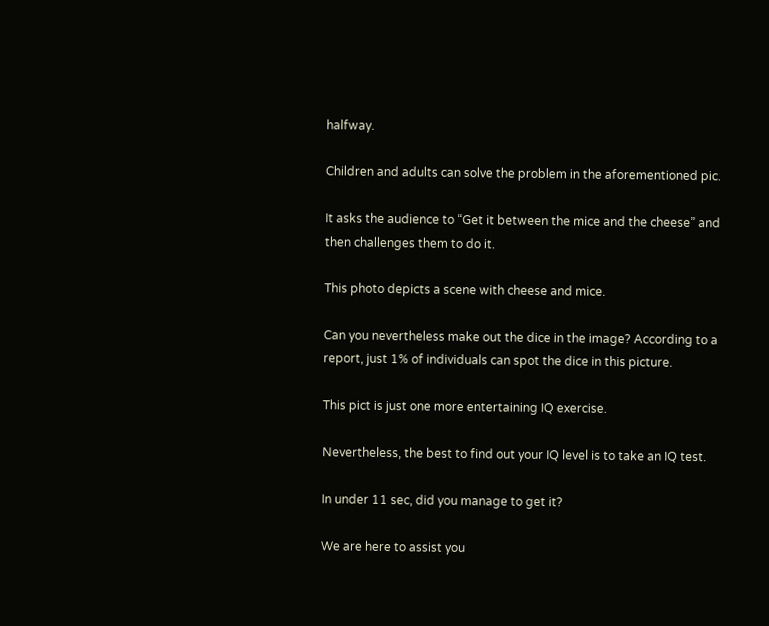halfway.

Children and adults can solve the problem in the aforementioned pic.

It asks the audience to “Get it between the mice and the cheese” and then challenges them to do it.

This photo depicts a scene with cheese and mice.

Can you nevertheless make out the dice in the image? According to a report, just 1% of individuals can spot the dice in this picture.

This pict is just one more entertaining IQ exercise.

Nevertheless, the best to find out your IQ level is to take an IQ test.

In under 11 sec, did you manage to get it?

We are here to assist you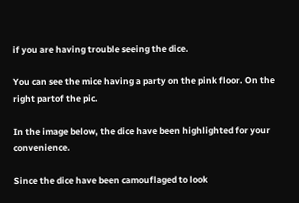if you are having trouble seeing the dice.

You can see the mice having a party on the pink floor. On the right partof the pic.

In the image below, the dice have been highlighted for your convenience.

Since the dice have been camouflaged to look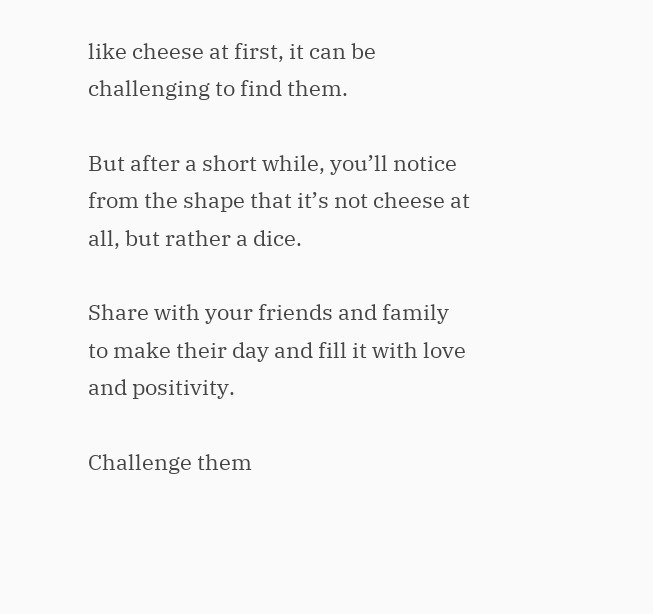like cheese at first, it can be challenging to find them.

But after a short while, you’ll notice from the shape that it’s not cheese at all, but rather a dice.

Share with your friends and family to make their day and fill it with love and positivity.

Challenge them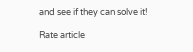and see if they can solve it!

Rate article